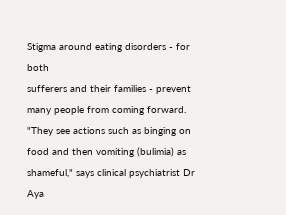Stigma around eating disorders - for both
sufferers and their families - prevent many people from coming forward.
"They see actions such as binging on food and then vomiting (bulimia) as
shameful," says clinical psychiatrist Dr Aya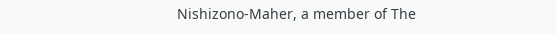Nishizono-Maher, a member of The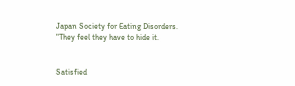Japan Society for Eating Disorders.
"They feel they have to hide it.


Satisfied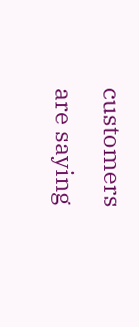customers are saying